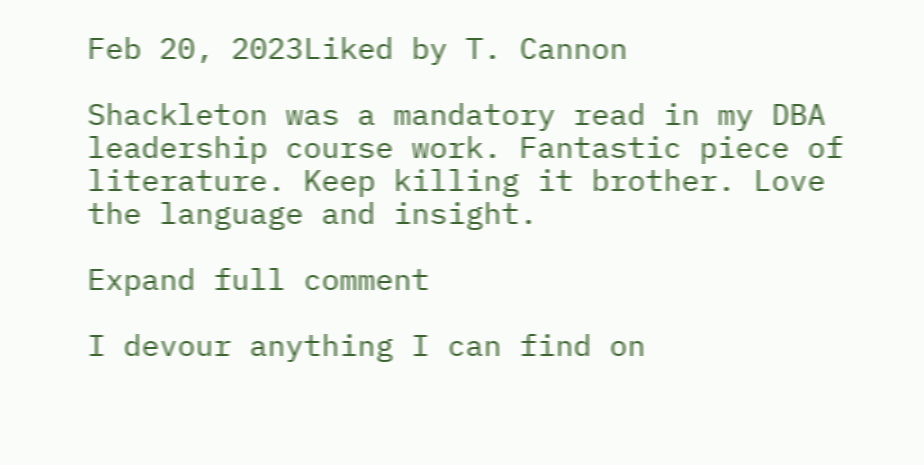Feb 20, 2023Liked by T. Cannon

Shackleton was a mandatory read in my DBA leadership course work. Fantastic piece of literature. Keep killing it brother. Love the language and insight.

Expand full comment

I devour anything I can find on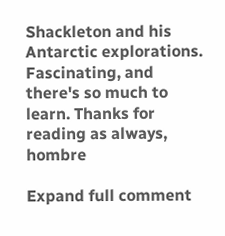Shackleton and his Antarctic explorations. Fascinating, and there's so much to learn. Thanks for reading as always, hombre

Expand full comment